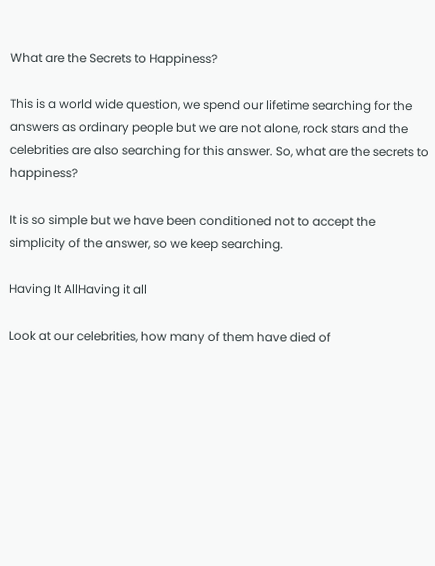What are the Secrets to Happiness?

This is a world wide question, we spend our lifetime searching for the answers as ordinary people but we are not alone, rock stars and the celebrities are also searching for this answer. So, what are the secrets to happiness?

It is so simple but we have been conditioned not to accept the simplicity of the answer, so we keep searching.

Having It AllHaving it all

Look at our celebrities, how many of them have died of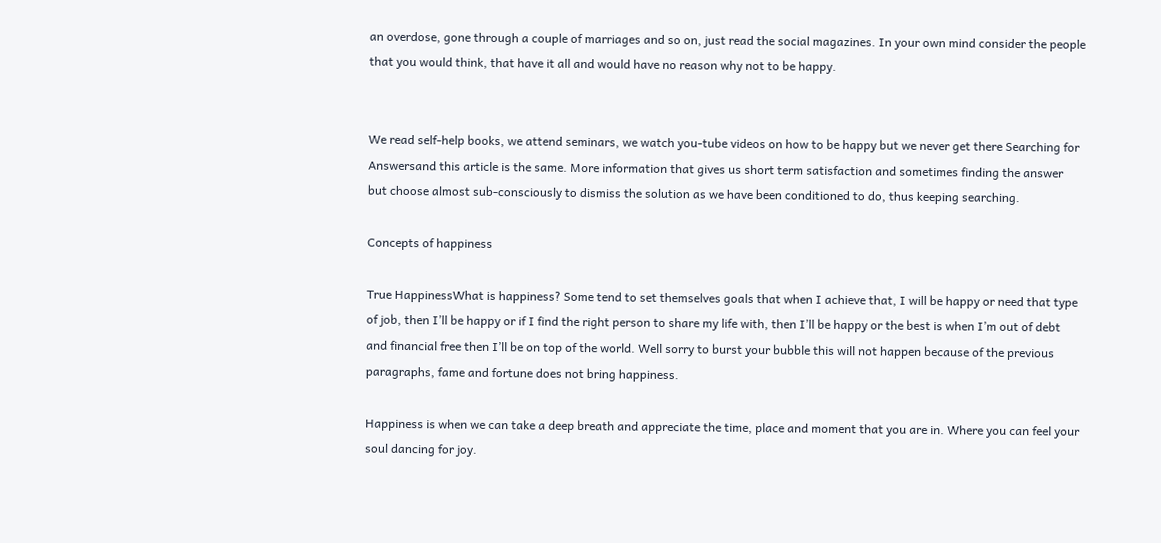an overdose, gone through a couple of marriages and so on, just read the social magazines. In your own mind consider the people that you would think, that have it all and would have no reason why not to be happy.


We read self-help books, we attend seminars, we watch you-tube videos on how to be happy but we never get there Searching for Answersand this article is the same. More information that gives us short term satisfaction and sometimes finding the answer but choose almost sub-consciously to dismiss the solution as we have been conditioned to do, thus keeping searching.

Concepts of happiness

True HappinessWhat is happiness? Some tend to set themselves goals that when I achieve that, I will be happy or need that type of job, then I’ll be happy or if I find the right person to share my life with, then I’ll be happy or the best is when I’m out of debt and financial free then I’ll be on top of the world. Well sorry to burst your bubble this will not happen because of the previous paragraphs, fame and fortune does not bring happiness.

Happiness is when we can take a deep breath and appreciate the time, place and moment that you are in. Where you can feel your soul dancing for joy.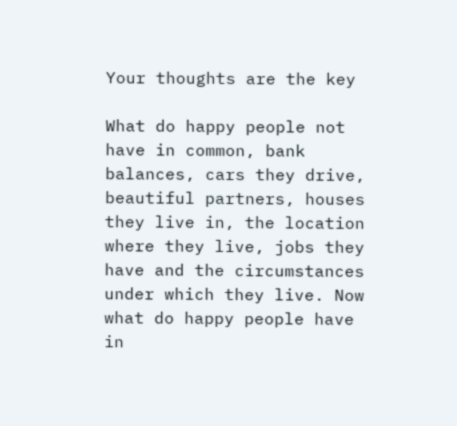Your thoughts are the key

What do happy people not have in common, bank balances, cars they drive, beautiful partners, houses they live in, the location where they live, jobs they have and the circumstances under which they live. Now what do happy people have in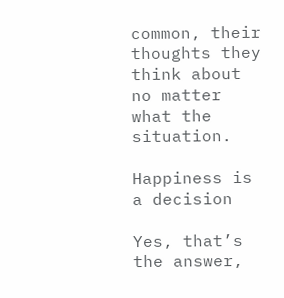common, their thoughts they think about no matter what the situation.

Happiness is a decision

Yes, that’s the answer,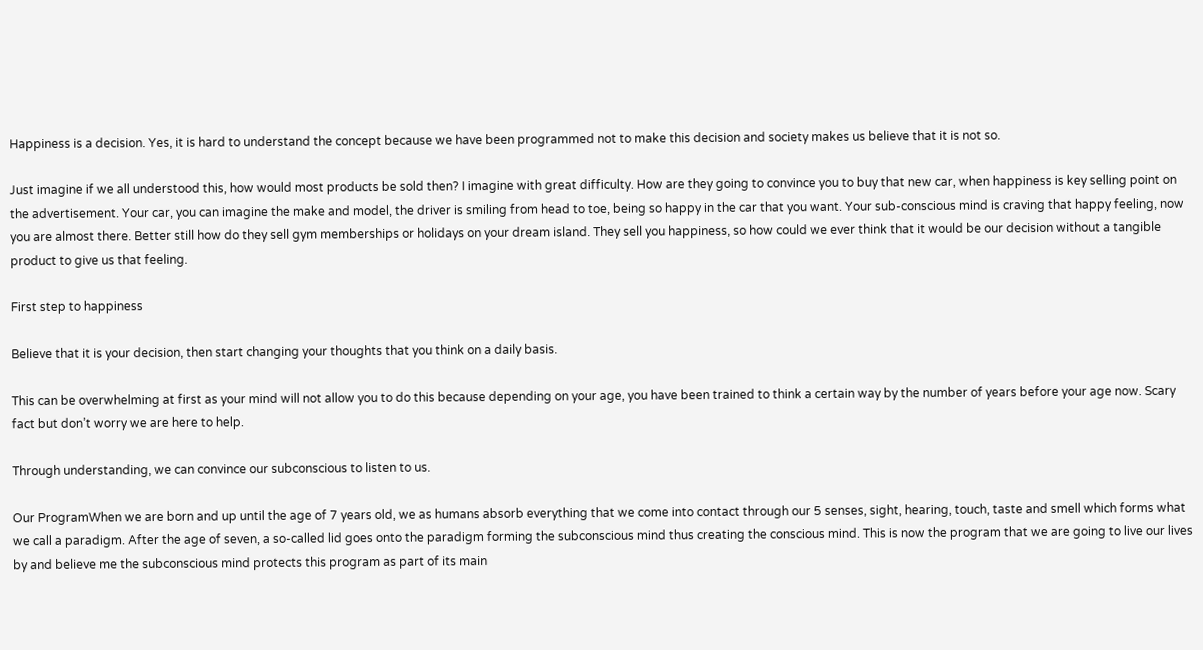Happiness is a decision. Yes, it is hard to understand the concept because we have been programmed not to make this decision and society makes us believe that it is not so.

Just imagine if we all understood this, how would most products be sold then? I imagine with great difficulty. How are they going to convince you to buy that new car, when happiness is key selling point on the advertisement. Your car, you can imagine the make and model, the driver is smiling from head to toe, being so happy in the car that you want. Your sub-conscious mind is craving that happy feeling, now you are almost there. Better still how do they sell gym memberships or holidays on your dream island. They sell you happiness, so how could we ever think that it would be our decision without a tangible product to give us that feeling.

First step to happiness

Believe that it is your decision, then start changing your thoughts that you think on a daily basis.

This can be overwhelming at first as your mind will not allow you to do this because depending on your age, you have been trained to think a certain way by the number of years before your age now. Scary fact but don’t worry we are here to help.

Through understanding, we can convince our subconscious to listen to us.

Our ProgramWhen we are born and up until the age of 7 years old, we as humans absorb everything that we come into contact through our 5 senses, sight, hearing, touch, taste and smell which forms what we call a paradigm. After the age of seven, a so-called lid goes onto the paradigm forming the subconscious mind thus creating the conscious mind. This is now the program that we are going to live our lives by and believe me the subconscious mind protects this program as part of its main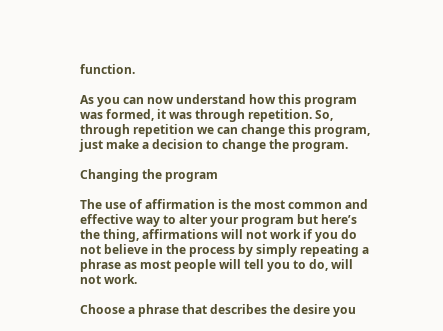function.

As you can now understand how this program was formed, it was through repetition. So, through repetition we can change this program, just make a decision to change the program.

Changing the program

The use of affirmation is the most common and effective way to alter your program but here’s the thing, affirmations will not work if you do not believe in the process by simply repeating a phrase as most people will tell you to do, will not work.

Choose a phrase that describes the desire you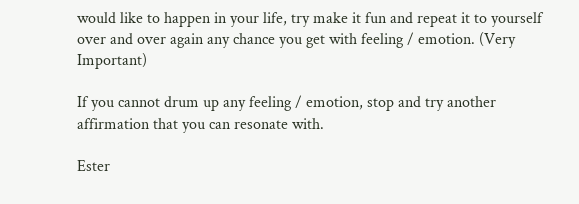would like to happen in your life, try make it fun and repeat it to yourself over and over again any chance you get with feeling / emotion. (Very Important)

If you cannot drum up any feeling / emotion, stop and try another affirmation that you can resonate with.

Ester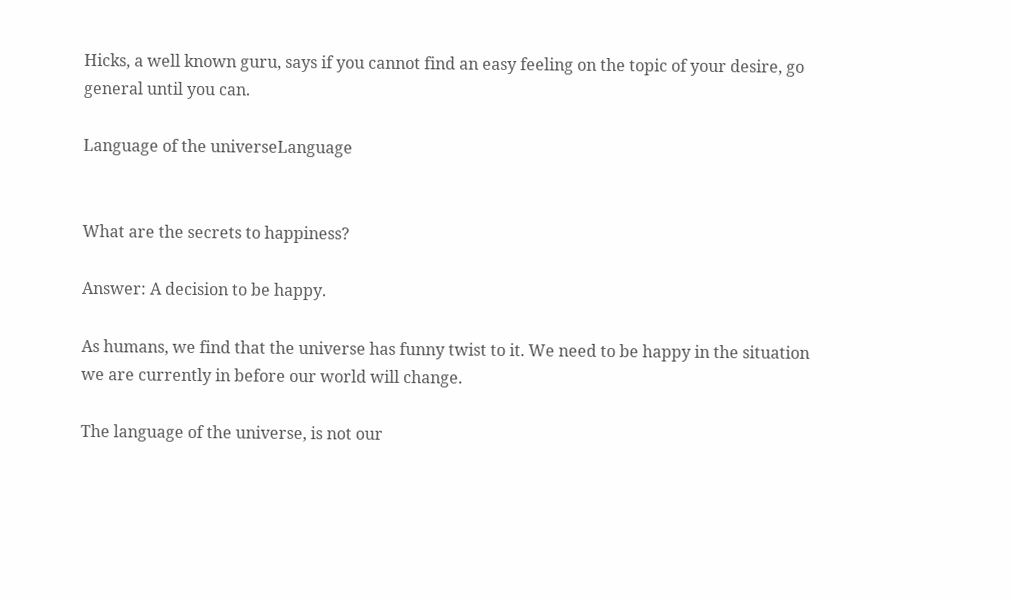Hicks, a well known guru, says if you cannot find an easy feeling on the topic of your desire, go general until you can.

Language of the universeLanguage


What are the secrets to happiness?

Answer: A decision to be happy.

As humans, we find that the universe has funny twist to it. We need to be happy in the situation we are currently in before our world will change.

The language of the universe, is not our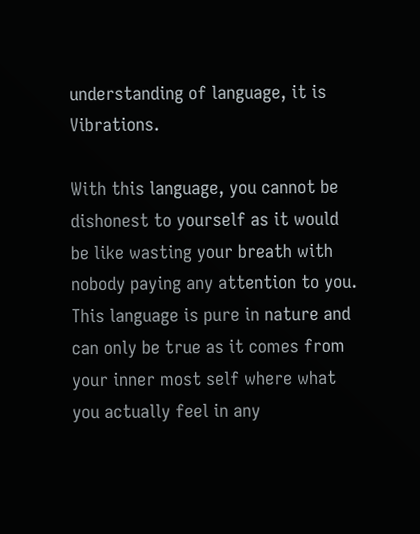understanding of language, it is Vibrations.

With this language, you cannot be dishonest to yourself as it would be like wasting your breath with nobody paying any attention to you. This language is pure in nature and can only be true as it comes from your inner most self where what you actually feel in any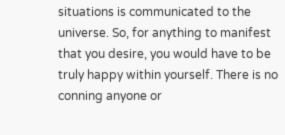situations is communicated to the universe. So, for anything to manifest that you desire, you would have to be truly happy within yourself. There is no conning anyone or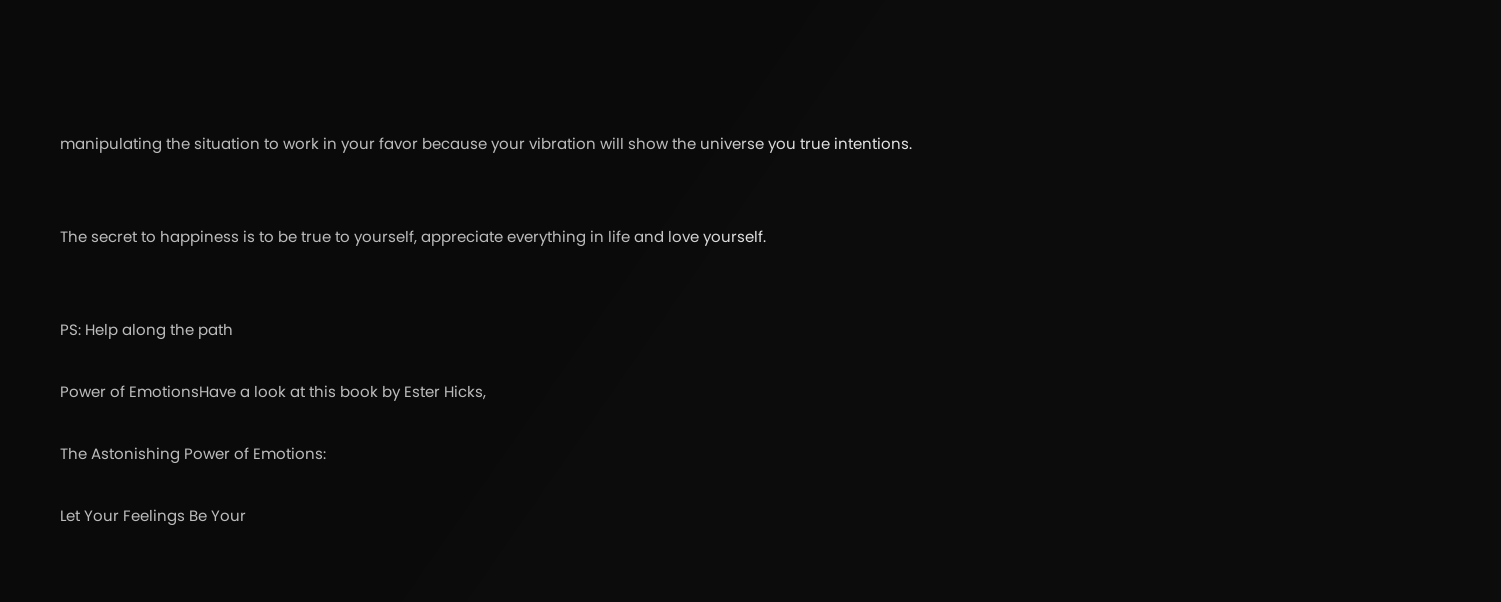manipulating the situation to work in your favor because your vibration will show the universe you true intentions.


The secret to happiness is to be true to yourself, appreciate everything in life and love yourself.


PS: Help along the path

Power of EmotionsHave a look at this book by Ester Hicks,

The Astonishing Power of Emotions:

Let Your Feelings Be Your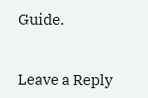Guide.


Leave a Reply